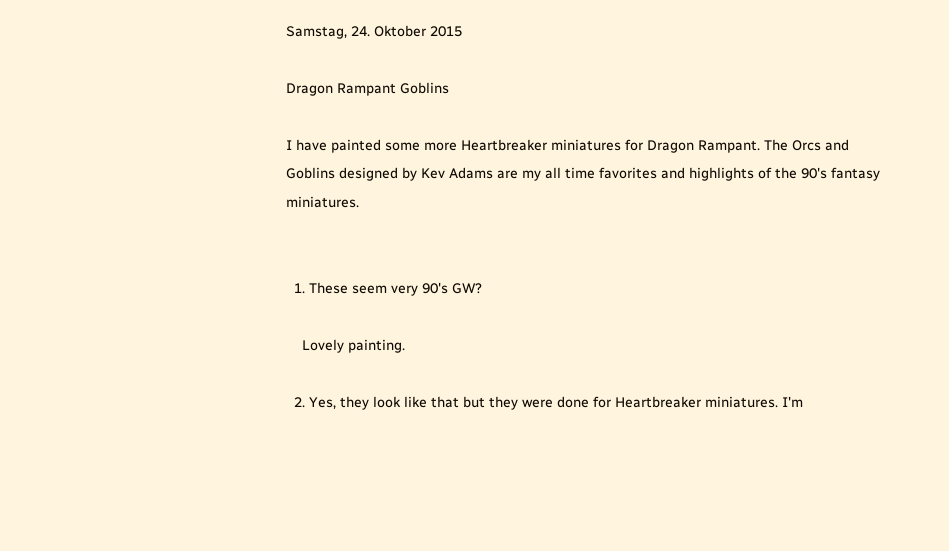Samstag, 24. Oktober 2015

Dragon Rampant Goblins

I have painted some more Heartbreaker miniatures for Dragon Rampant. The Orcs and Goblins designed by Kev Adams are my all time favorites and highlights of the 90's fantasy miniatures.


  1. These seem very 90's GW?

    Lovely painting.

  2. Yes, they look like that but they were done for Heartbreaker miniatures. I'm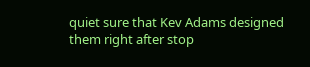quiet sure that Kev Adams designed them right after stop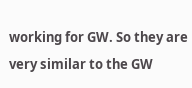working for GW. So they are very similar to the GW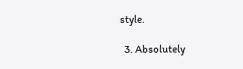style.

  3. Absolutely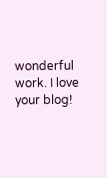wonderful work. I love your blog!